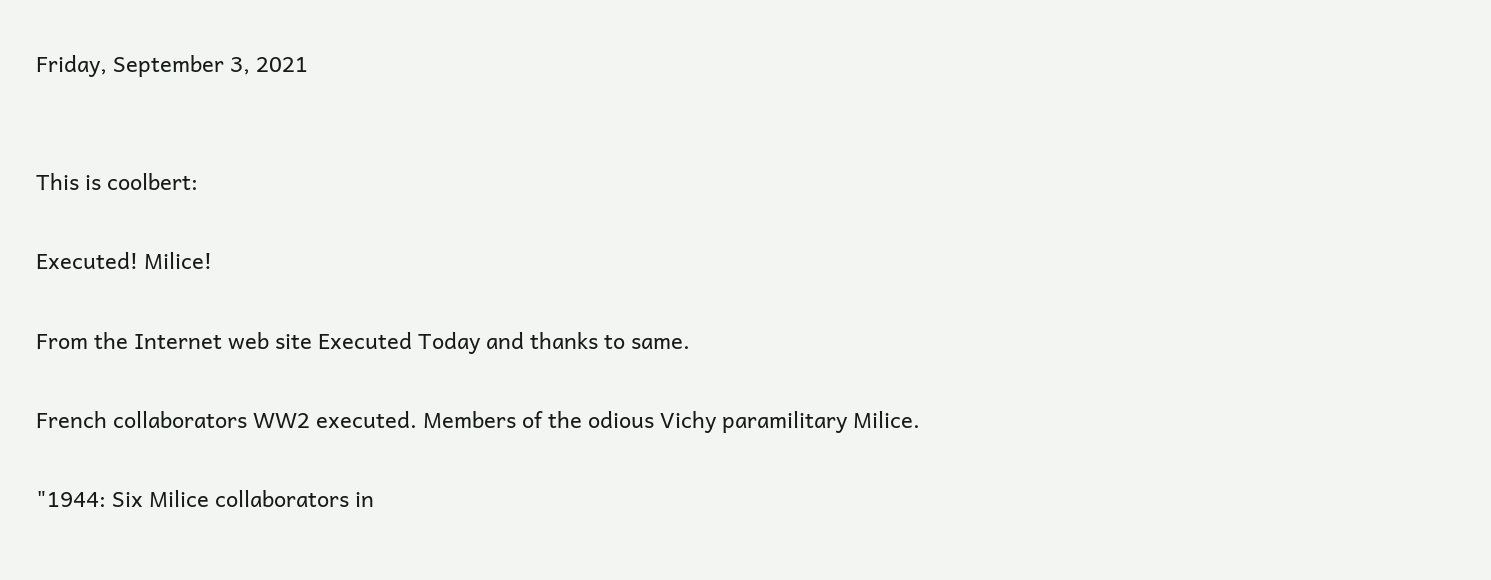Friday, September 3, 2021


This is coolbert:

Executed! Milice!

From the Internet web site Executed Today and thanks to same.

French collaborators WW2 executed. Members of the odious Vichy paramilitary Milice.

"1944: Six Milice collaborators in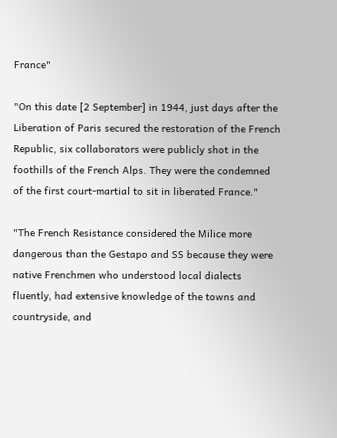France"

"On this date [2 September] in 1944, just days after the Liberation of Paris secured the restoration of the French Republic, six collaborators were publicly shot in the foothills of the French Alps. They were the condemned of the first court-martial to sit in liberated France."

"The French Resistance considered the Milice more dangerous than the Gestapo and SS because they were native Frenchmen who understood local dialects fluently, had extensive knowledge of the towns and countryside, and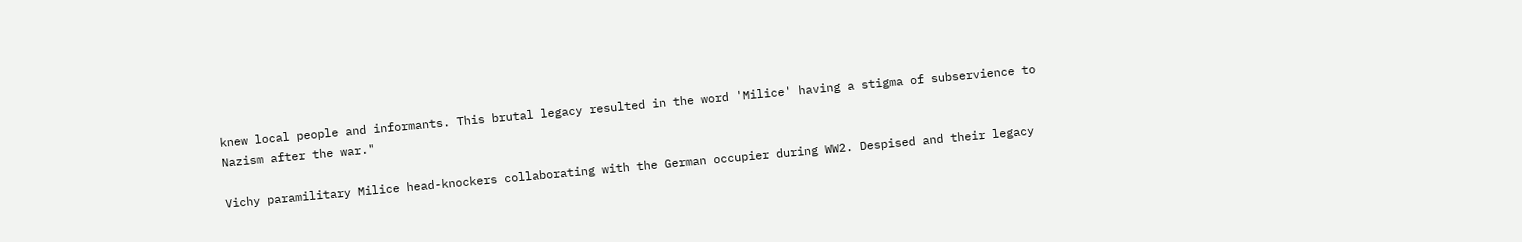knew local people and informants. This brutal legacy resulted in the word 'Milice' having a stigma of subservience to Nazism after the war."

Vichy paramilitary Milice head-knockers collaborating with the German occupier during WW2. Despised and their legacy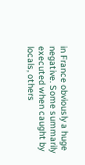in France obviously a huge negative. Some summarily executed when caught by locals, others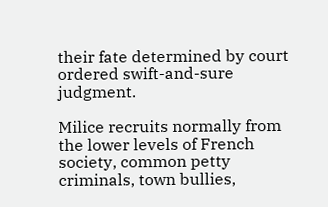their fate determined by court ordered swift-and-sure judgment.

Milice recruits normally from the lower levels of French society, common petty criminals, town bullies,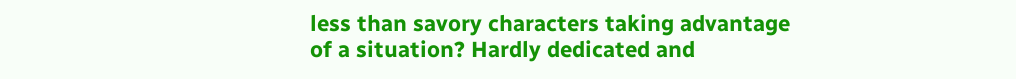less than savory characters taking advantage of a situation? Hardly dedicated and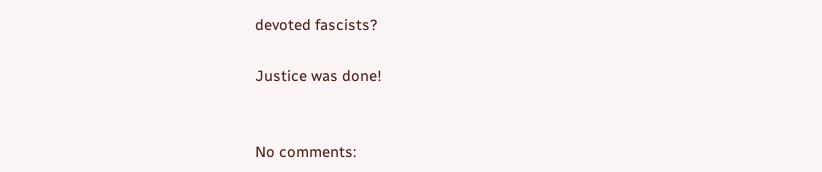devoted fascists?

Justice was done!


No comments: